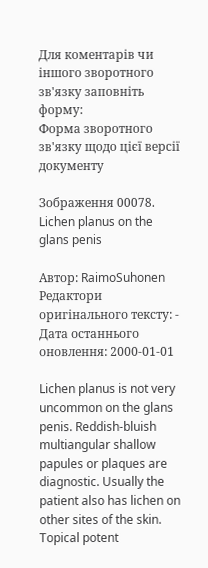Для коментарів чи іншого зворотного зв'язку заповніть форму:
Форма зворотного зв'язку щодо цієї версії документу

Зображення 00078. Lichen planus on the glans penis

Автор: RaimoSuhonen
Редактори оригінального тексту: -
Дата останнього оновлення: 2000-01-01

Lichen planus is not very uncommon on the glans penis. Reddish-bluish multiangular shallow papules or plaques are diagnostic. Usually the patient also has lichen on other sites of the skin. Topical potent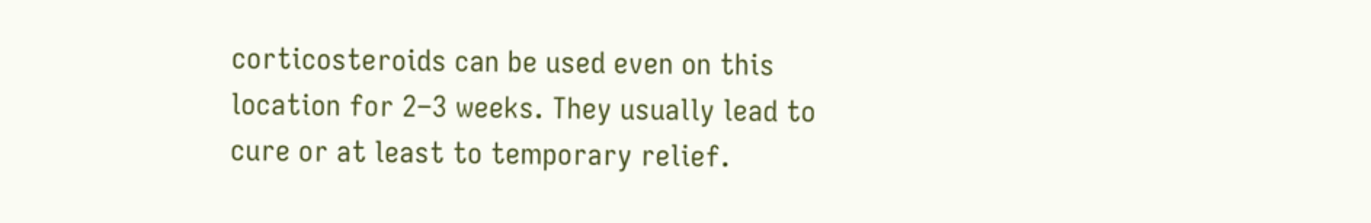corticosteroids can be used even on this location for 2–3 weeks. They usually lead to cure or at least to temporary relief.